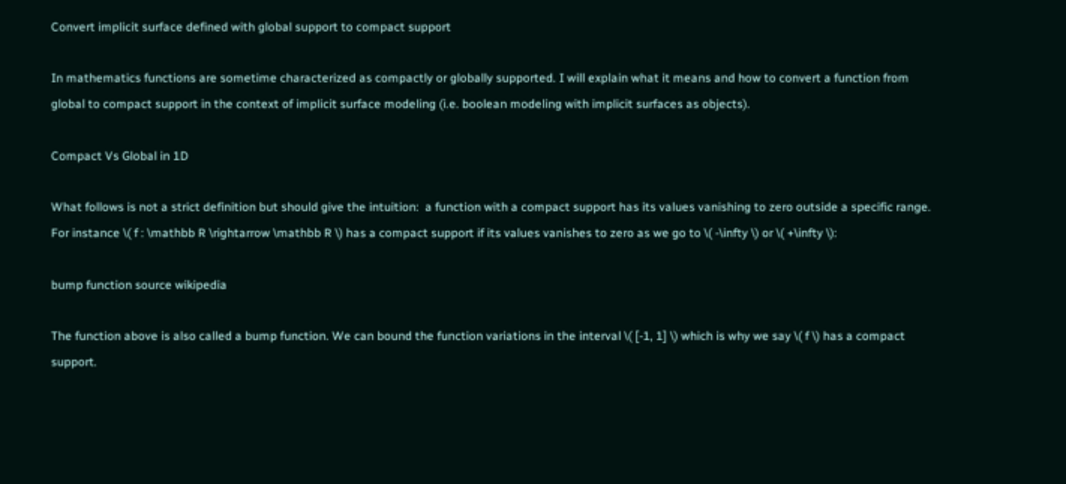Convert implicit surface defined with global support to compact support

In mathematics functions are sometime characterized as compactly or globally supported. I will explain what it means and how to convert a function from global to compact support in the context of implicit surface modeling (i.e. boolean modeling with implicit surfaces as objects).

Compact Vs Global in 1D

What follows is not a strict definition but should give the intuition:  a function with a compact support has its values vanishing to zero outside a specific range. For instance \( f : \mathbb R \rightarrow \mathbb R \) has a compact support if its values vanishes to zero as we go to \( -\infty \) or \( +\infty \):

bump function source wikipedia

The function above is also called a bump function. We can bound the function variations in the interval \( [-1, 1] \) which is why we say \( f \) has a compact support.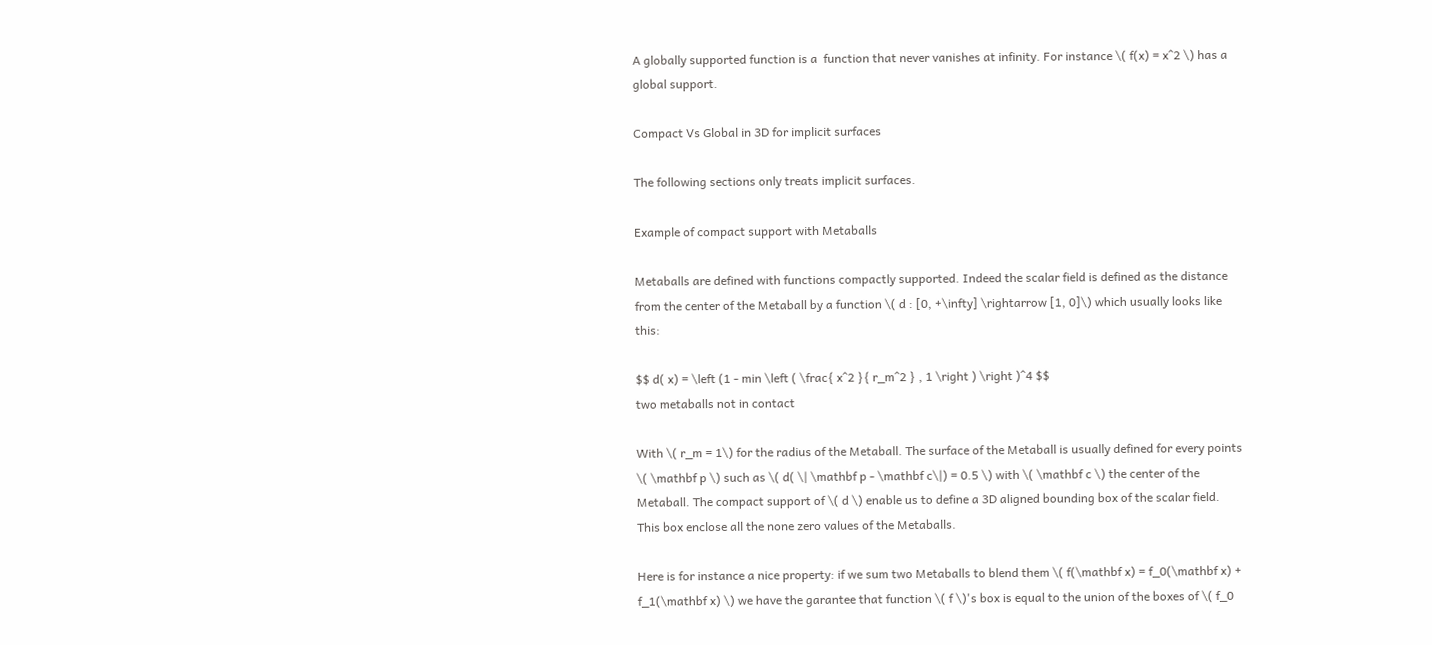A globally supported function is a  function that never vanishes at infinity. For instance \( f(x) = x^2 \) has a global support.

Compact Vs Global in 3D for implicit surfaces

The following sections only treats implicit surfaces.

Example of compact support with Metaballs

Metaballs are defined with functions compactly supported. Indeed the scalar field is defined as the distance from the center of the Metaball by a function \( d : [0, +\infty] \rightarrow [1, 0]\) which usually looks like this:

$$ d( x) = \left (1 - min \left ( \frac{ x^2 }{ r_m^2 } , 1 \right ) \right )^4 $$
two metaballs not in contact

With \( r_m = 1\) for the radius of the Metaball. The surface of the Metaball is usually defined for every points \( \mathbf p \) such as \( d( \| \mathbf p - \mathbf c\|) = 0.5 \) with \( \mathbf c \) the center of the Metaball. The compact support of \( d \) enable us to define a 3D aligned bounding box of the scalar field. This box enclose all the none zero values of the Metaballs.

Here is for instance a nice property: if we sum two Metaballs to blend them \( f(\mathbf x) = f_0(\mathbf x) + f_1(\mathbf x) \) we have the garantee that function \( f \)'s box is equal to the union of the boxes of \( f_0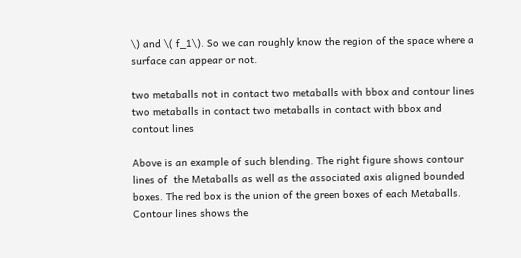\) and \( f_1\). So we can roughly know the region of the space where a surface can appear or not.

two metaballs not in contact two metaballs with bbox and contour lines
two metaballs in contact two metaballs in contact with bbox and contout lines

Above is an example of such blending. The right figure shows contour lines of  the Metaballs as well as the associated axis aligned bounded boxes. The red box is the union of the green boxes of each Metaballs. Contour lines shows the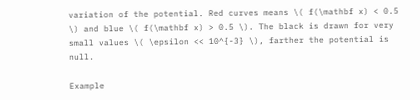variation of the potential. Red curves means \( f(\mathbf x) < 0.5 \) and blue \( f(\mathbf x) > 0.5 \). The black is drawn for very small values \( \epsilon << 10^{-3} \), farther the potential is null.

Example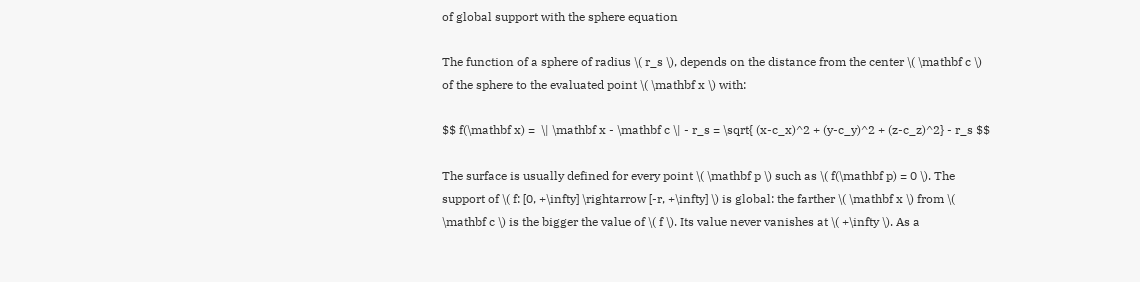of global support with the sphere equation

The function of a sphere of radius \( r_s \), depends on the distance from the center \( \mathbf c \) of the sphere to the evaluated point \( \mathbf x \) with:

$$ f(\mathbf x) =  \| \mathbf x - \mathbf c \| - r_s = \sqrt{ (x-c_x)^2 + (y-c_y)^2 + (z-c_z)^2} - r_s $$

The surface is usually defined for every point \( \mathbf p \) such as \( f(\mathbf p) = 0 \). The support of \( f: [0, +\infty] \rightarrow [-r, +\infty] \) is global: the farther \( \mathbf x \) from \( \mathbf c \) is the bigger the value of \( f \). Its value never vanishes at \( +\infty \). As a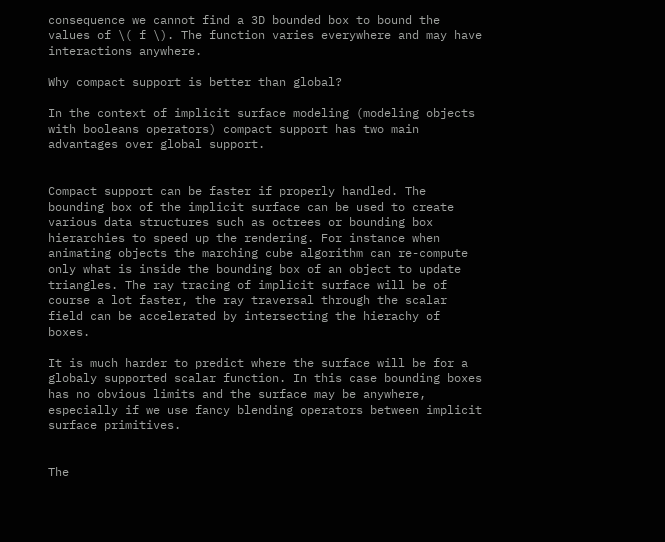consequence we cannot find a 3D bounded box to bound the values of \( f \). The function varies everywhere and may have interactions anywhere.

Why compact support is better than global?

In the context of implicit surface modeling (modeling objects with booleans operators) compact support has two main advantages over global support.


Compact support can be faster if properly handled. The bounding box of the implicit surface can be used to create various data structures such as octrees or bounding box hierarchies to speed up the rendering. For instance when animating objects the marching cube algorithm can re-compute only what is inside the bounding box of an object to update triangles. The ray tracing of implicit surface will be of course a lot faster, the ray traversal through the scalar field can be accelerated by intersecting the hierachy of boxes.

It is much harder to predict where the surface will be for a globaly supported scalar function. In this case bounding boxes has no obvious limits and the surface may be anywhere, especially if we use fancy blending operators between implicit surface primitives.


The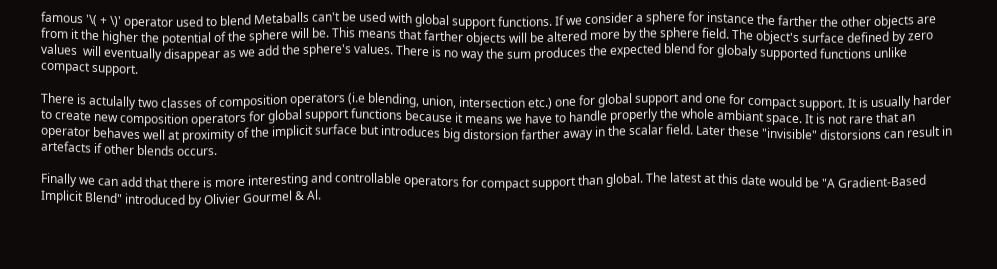famous '\( + \)' operator used to blend Metaballs can't be used with global support functions. If we consider a sphere for instance the farther the other objects are from it the higher the potential of the sphere will be. This means that farther objects will be altered more by the sphere field. The object's surface defined by zero values  will eventually disappear as we add the sphere's values. There is no way the sum produces the expected blend for globaly supported functions unlike compact support.

There is actulally two classes of composition operators (i.e blending, union, intersection etc.) one for global support and one for compact support. It is usually harder to create new composition operators for global support functions because it means we have to handle properly the whole ambiant space. It is not rare that an operator behaves well at proximity of the implicit surface but introduces big distorsion farther away in the scalar field. Later these "invisible" distorsions can result in artefacts if other blends occurs.

Finally we can add that there is more interesting and controllable operators for compact support than global. The latest at this date would be "A Gradient-Based Implicit Blend" introduced by Olivier Gourmel & Al.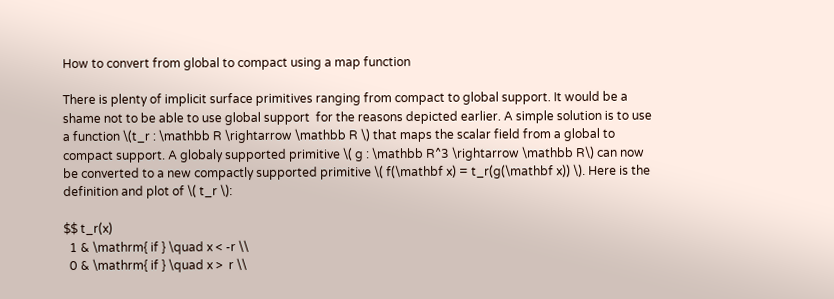How to convert from global to compact using a map function

There is plenty of implicit surface primitives ranging from compact to global support. It would be a shame not to be able to use global support  for the reasons depicted earlier. A simple solution is to use a function \(t_r : \mathbb R \rightarrow \mathbb R \) that maps the scalar field from a global to compact support. A globaly supported primitive \( g : \mathbb R^3 \rightarrow \mathbb R\) can now be converted to a new compactly supported primitive \( f(\mathbf x) = t_r(g(\mathbf x)) \). Here is the definition and plot of \( t_r \):

$$ t_r(x)
  1 & \mathrm{ if } \quad x < -r \\
  0 & \mathrm{ if } \quad x >  r \\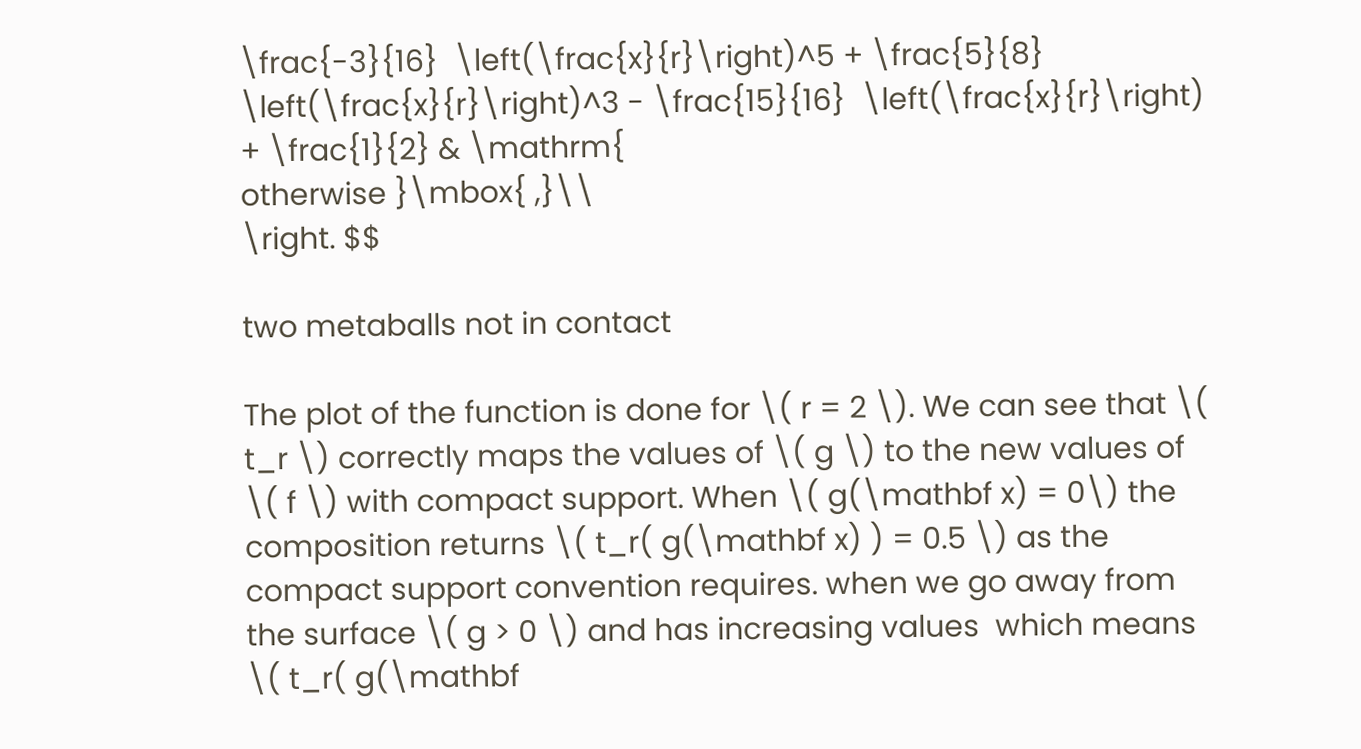\frac{-3}{16}  \left(\frac{x}{r}\right)^5 + \frac{5}{8}  \left(\frac{x}{r}\right)^3 - \frac{15}{16}  \left(\frac{x}{r}\right) + \frac{1}{2} & \mathrm{
otherwise }\mbox{ ,}\\
\right. $$

two metaballs not in contact

The plot of the function is done for \( r = 2 \). We can see that \( t_r \) correctly maps the values of \( g \) to the new values of \( f \) with compact support. When \( g(\mathbf x) = 0\) the composition returns \( t_r( g(\mathbf x) ) = 0.5 \) as the compact support convention requires. when we go away from the surface \( g > 0 \) and has increasing values  which means \( t_r( g(\mathbf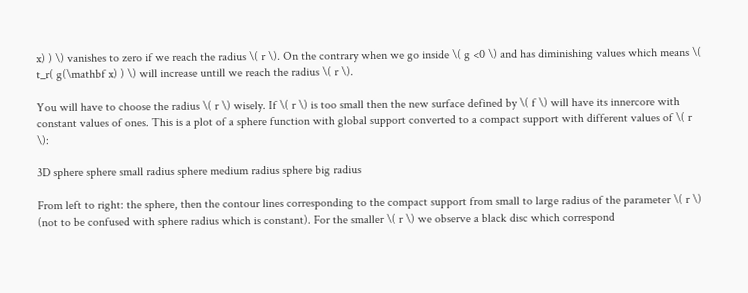x) ) \) vanishes to zero if we reach the radius \( r \). On the contrary when we go inside \( g <0 \) and has diminishing values which means \( t_r( g(\mathbf x) ) \) will increase untill we reach the radius \( r \).

You will have to choose the radius \( r \) wisely. If \( r \) is too small then the new surface defined by \( f \) will have its innercore with constant values of ones. This is a plot of a sphere function with global support converted to a compact support with different values of \( r \):

3D sphere sphere small radius sphere medium radius sphere big radius

From left to right: the sphere, then the contour lines corresponding to the compact support from small to large radius of the parameter \( r \) (not to be confused with sphere radius which is constant). For the smaller \( r \) we observe a black disc which correspond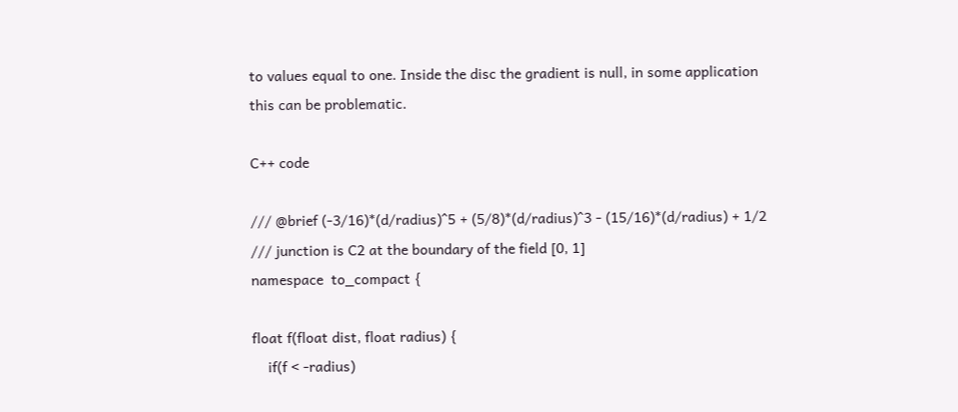to values equal to one. Inside the disc the gradient is null, in some application this can be problematic.

C++ code

/// @brief (-3/16)*(d/radius)^5 + (5/8)*(d/radius)^3 - (15/16)*(d/radius) + 1/2
/// junction is C2 at the boundary of the field [0, 1]
namespace  to_compact {

float f(float dist, float radius) {
    if(f < -radius)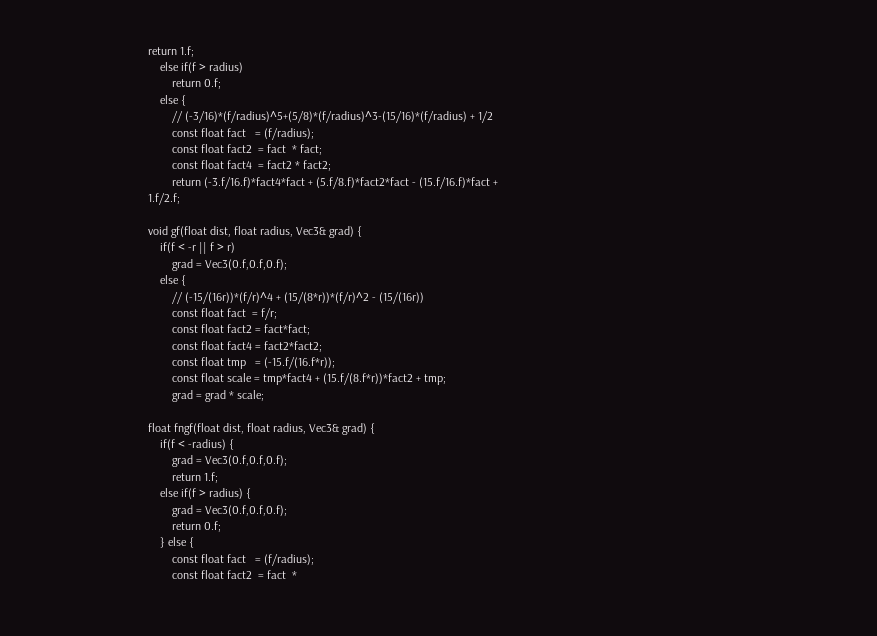return 1.f;
    else if(f > radius)
        return 0.f;
    else {
        // (-3/16)*(f/radius)^5+(5/8)*(f/radius)^3-(15/16)*(f/radius) + 1/2
        const float fact   = (f/radius);
        const float fact2  = fact  * fact;
        const float fact4  = fact2 * fact2;
        return (-3.f/16.f)*fact4*fact + (5.f/8.f)*fact2*fact - (15.f/16.f)*fact + 1.f/2.f;

void gf(float dist, float radius, Vec3& grad) {
    if(f < -r || f > r)
        grad = Vec3(0.f,0.f,0.f);
    else {
        // (-15/(16r))*(f/r)^4 + (15/(8*r))*(f/r)^2 - (15/(16r))
        const float fact  = f/r;
        const float fact2 = fact*fact;
        const float fact4 = fact2*fact2;
        const float tmp   = (-15.f/(16.f*r));
        const float scale = tmp*fact4 + (15.f/(8.f*r))*fact2 + tmp;
        grad = grad * scale;

float fngf(float dist, float radius, Vec3& grad) {
    if(f < -radius) {
        grad = Vec3(0.f,0.f,0.f);
        return 1.f;
    else if(f > radius) {
        grad = Vec3(0.f,0.f,0.f);
        return 0.f;
    } else {
        const float fact   = (f/radius);
        const float fact2  = fact  *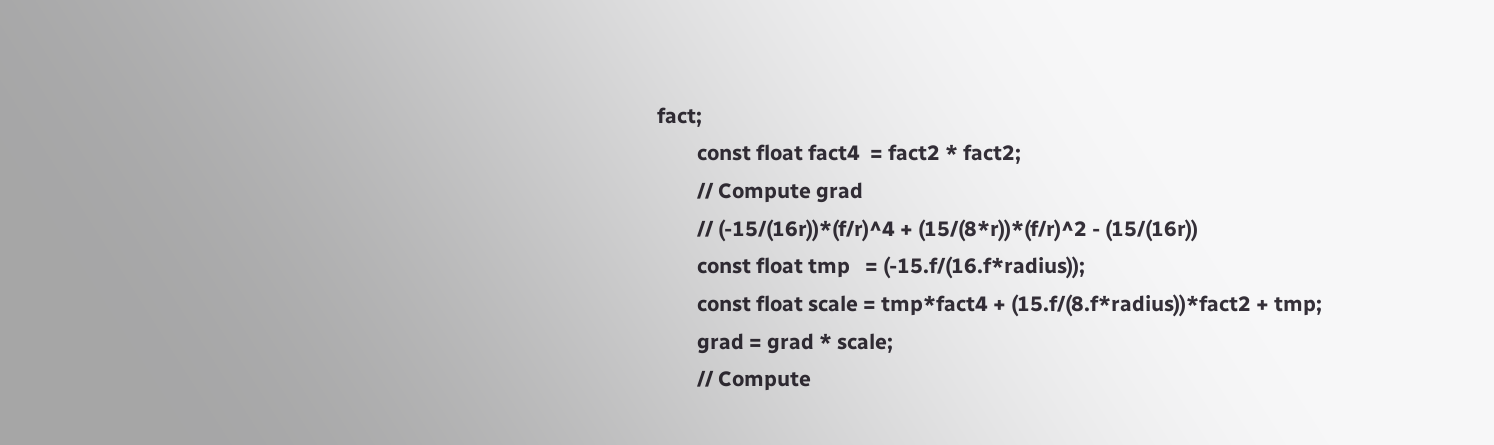fact;
        const float fact4  = fact2 * fact2;
        // Compute grad
        // (-15/(16r))*(f/r)^4 + (15/(8*r))*(f/r)^2 - (15/(16r))
        const float tmp   = (-15.f/(16.f*radius));
        const float scale = tmp*fact4 + (15.f/(8.f*radius))*fact2 + tmp;
        grad = grad * scale;
        // Compute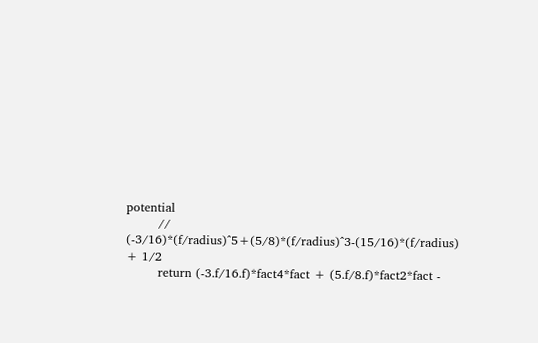potential
        // (-3/16)*(f/radius)^5+(5/8)*(f/radius)^3-(15/16)*(f/radius) + 1/2
        return (-3.f/16.f)*fact4*fact + (5.f/8.f)*fact2*fact -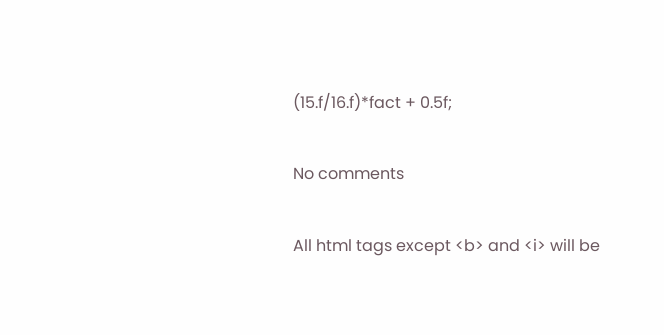(15.f/16.f)*fact + 0.5f;

No comments

All html tags except <b> and <i> will be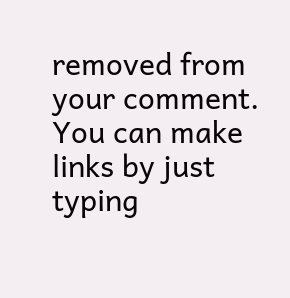removed from your comment. You can make links by just typing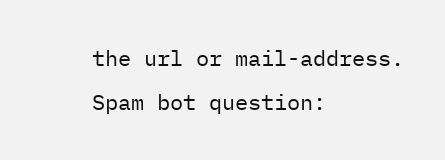the url or mail-address.
Spam bot question: